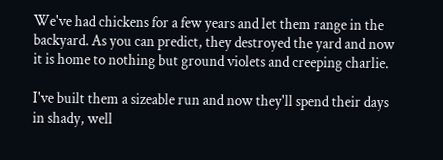We've had chickens for a few years and let them range in the backyard. As you can predict, they destroyed the yard and now it is home to nothing but ground violets and creeping charlie.

I've built them a sizeable run and now they'll spend their days in shady, well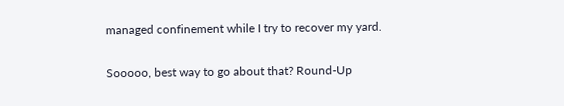managed confinement while I try to recover my yard.

Sooooo, best way to go about that? Round-Up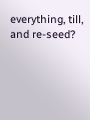everything, till, and re-seed?